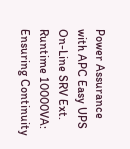Power Assurance with APC Easy UPS On-Line SRV Ext. Runtime 10000VA: Ensuring Continuity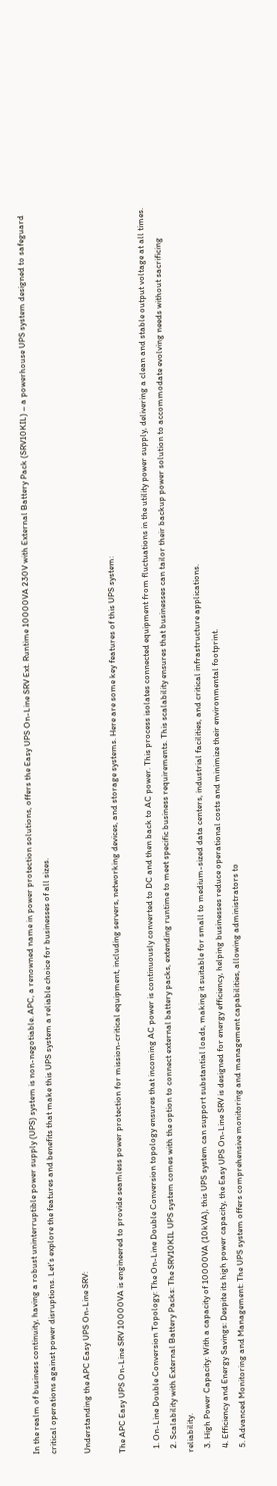In the realm of business continuity, having a robust uninterruptible power supply (UPS) system is non-negotiable. APC, a renowned name in power protection solutions, offers the Easy UPS On-Line SRV Ext. Runtime 10000VA 230V with External Battery Pack (SRV10KIL) – a powerhouse UPS system designed to safeguard critical operations against power disruptions. Let’s explore the features and benefits that make this UPS system a reliable choice for businesses of all sizes.

Understanding the APC Easy UPS On-Line SRV:

The APC Easy UPS On-Line SRV 10000VA is engineered to provide seamless power protection for mission-critical equipment, including servers, networking devices, and storage systems. Here are some key features of this UPS system:

  1. On-Line Double Conversion Topology: The On-Line Double Conversion topology ensures that incoming AC power is continuously converted to DC and then back to AC power. This process isolates connected equipment from fluctuations in the utility power supply, delivering a clean and stable output voltage at all times.
  2. Scalability with External Battery Packs: The SRV10KIL UPS system comes with the option to connect external battery packs, extending runtime to meet specific business requirements. This scalability ensures that businesses can tailor their backup power solution to accommodate evolving needs without sacrificing reliability.
  3. High Power Capacity: With a capacity of 10000VA (10kVA), this UPS system can support substantial loads, making it suitable for small to medium-sized data centers, industrial facilities, and critical infrastructure applications.
  4. Efficiency and Energy Savings: Despite its high power capacity, the Easy UPS On-Line SRV is designed for energy efficiency, helping businesses reduce operational costs and minimize their environmental footprint.
  5. Advanced Monitoring and Management: The UPS system offers comprehensive monitoring and management capabilities, allowing administrators to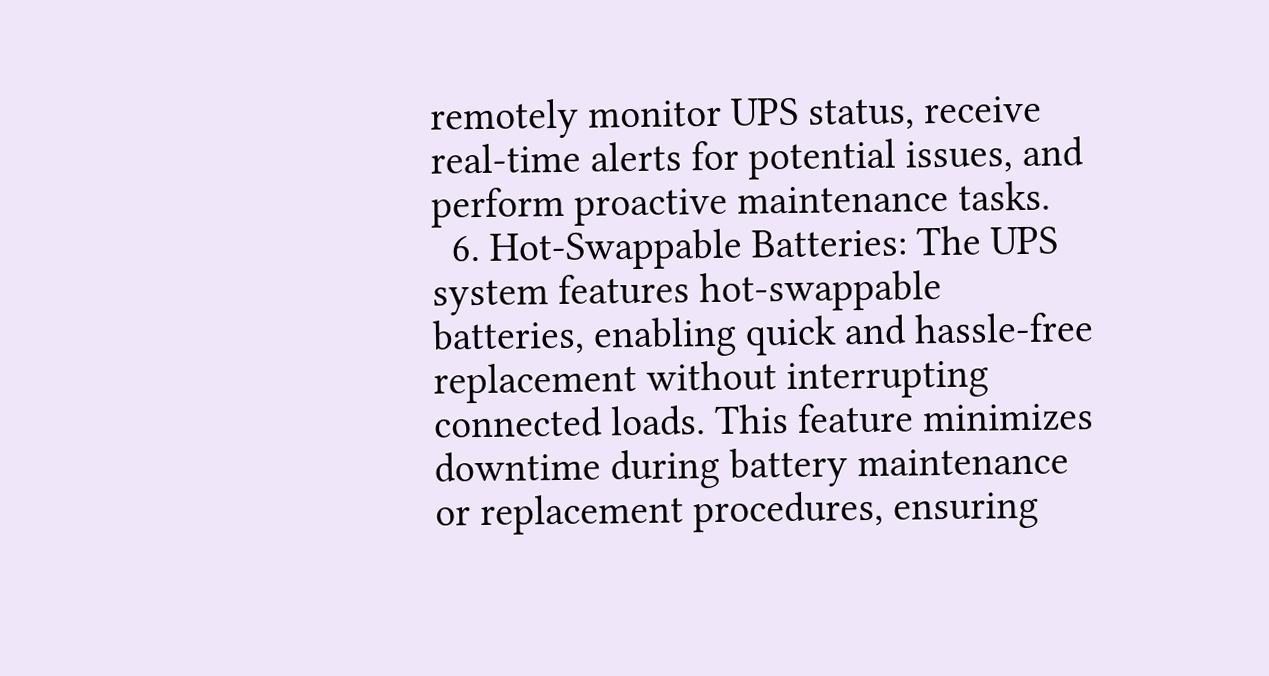remotely monitor UPS status, receive real-time alerts for potential issues, and perform proactive maintenance tasks.
  6. Hot-Swappable Batteries: The UPS system features hot-swappable batteries, enabling quick and hassle-free replacement without interrupting connected loads. This feature minimizes downtime during battery maintenance or replacement procedures, ensuring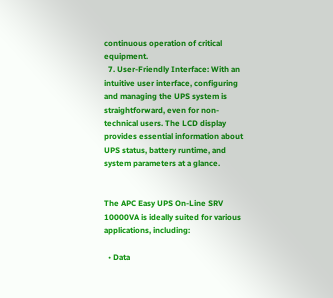continuous operation of critical equipment.
  7. User-Friendly Interface: With an intuitive user interface, configuring and managing the UPS system is straightforward, even for non-technical users. The LCD display provides essential information about UPS status, battery runtime, and system parameters at a glance.


The APC Easy UPS On-Line SRV 10000VA is ideally suited for various applications, including:

  • Data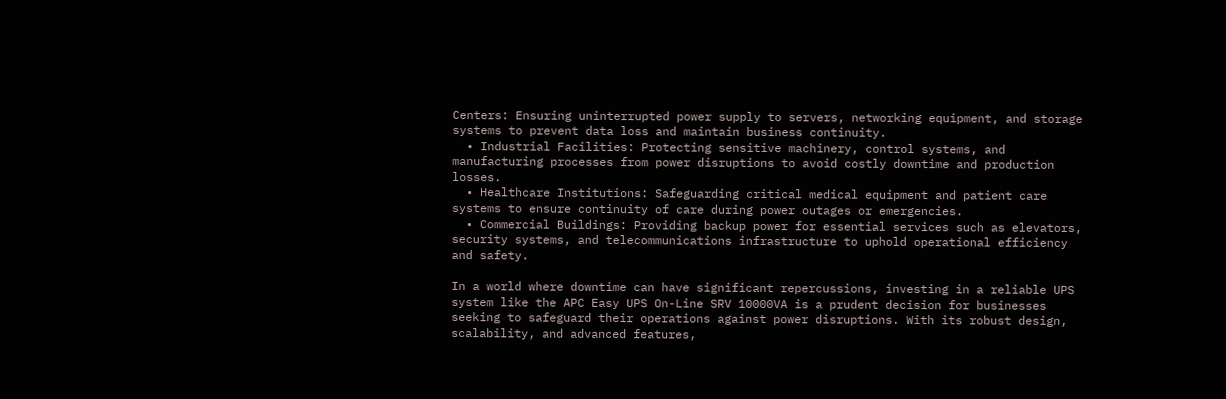Centers: Ensuring uninterrupted power supply to servers, networking equipment, and storage systems to prevent data loss and maintain business continuity.
  • Industrial Facilities: Protecting sensitive machinery, control systems, and manufacturing processes from power disruptions to avoid costly downtime and production losses.
  • Healthcare Institutions: Safeguarding critical medical equipment and patient care systems to ensure continuity of care during power outages or emergencies.
  • Commercial Buildings: Providing backup power for essential services such as elevators, security systems, and telecommunications infrastructure to uphold operational efficiency and safety.

In a world where downtime can have significant repercussions, investing in a reliable UPS system like the APC Easy UPS On-Line SRV 10000VA is a prudent decision for businesses seeking to safeguard their operations against power disruptions. With its robust design, scalability, and advanced features,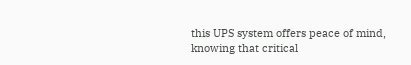this UPS system offers peace of mind, knowing that critical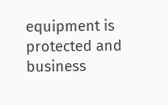equipment is protected and business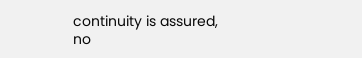continuity is assured, no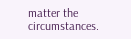matter the circumstances.